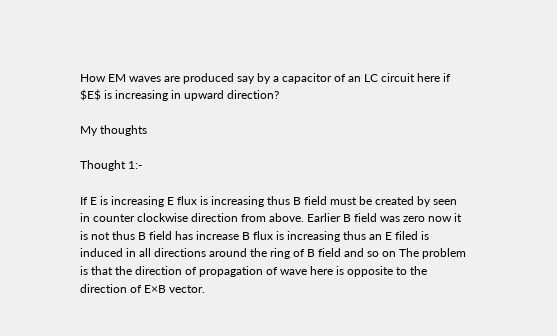How EM waves are produced say by a capacitor of an LC circuit here if $E$ is increasing in upward direction?

My thoughts

Thought 1:-

If E is increasing E flux is increasing thus B field must be created by seen in counter clockwise direction from above. Earlier B field was zero now it is not thus B field has increase B flux is increasing thus an E filed is induced in all directions around the ring of B field and so on The problem is that the direction of propagation of wave here is opposite to the direction of E×B vector.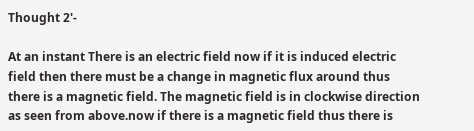Thought 2'-

At an instant There is an electric field now if it is induced electric field then there must be a change in magnetic flux around thus there is a magnetic field. The magnetic field is in clockwise direction as seen from above.now if there is a magnetic field thus there is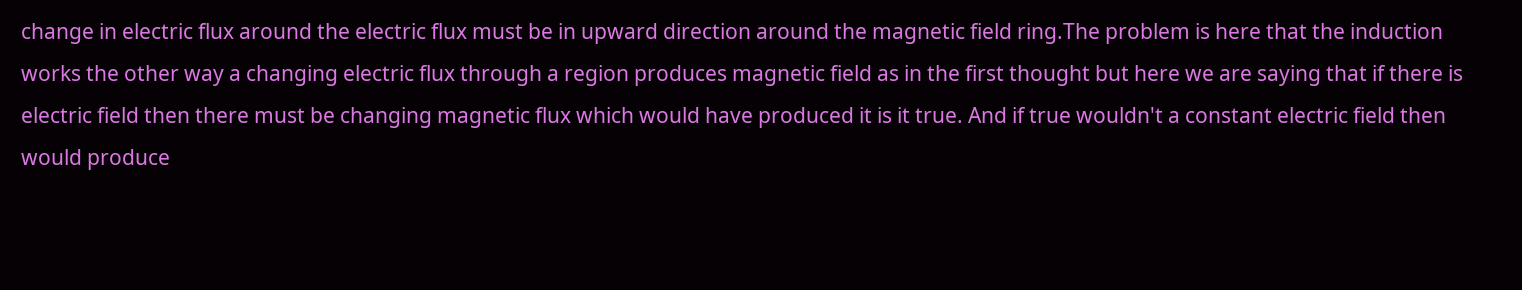change in electric flux around the electric flux must be in upward direction around the magnetic field ring.The problem is here that the induction works the other way a changing electric flux through a region produces magnetic field as in the first thought but here we are saying that if there is electric field then there must be changing magnetic flux which would have produced it is it true. And if true wouldn't a constant electric field then would produce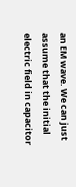an EM wave. We can just assume that the initial electric field in capacitor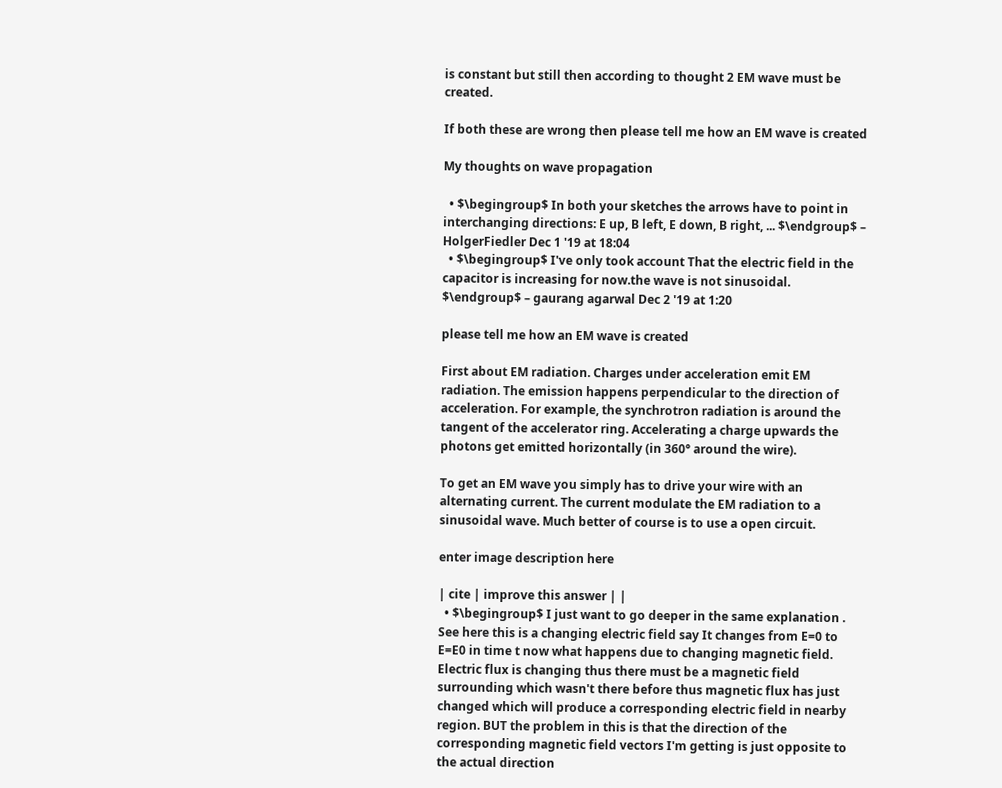is constant but still then according to thought 2 EM wave must be created.

If both these are wrong then please tell me how an EM wave is created

My thoughts on wave propagation

  • $\begingroup$ In both your sketches the arrows have to point in interchanging directions: E up, B left, E down, B right, ... $\endgroup$ – HolgerFiedler Dec 1 '19 at 18:04
  • $\begingroup$ I've only took account That the electric field in the capacitor is increasing for now.the wave is not sinusoidal. $\endgroup$ – gaurang agarwal Dec 2 '19 at 1:20

please tell me how an EM wave is created

First about EM radiation. Charges under acceleration emit EM radiation. The emission happens perpendicular to the direction of acceleration. For example, the synchrotron radiation is around the tangent of the accelerator ring. Accelerating a charge upwards the photons get emitted horizontally (in 360° around the wire).

To get an EM wave you simply has to drive your wire with an alternating current. The current modulate the EM radiation to a sinusoidal wave. Much better of course is to use a open circuit.

enter image description here

| cite | improve this answer | |
  • $\begingroup$ I just want to go deeper in the same explanation . See here this is a changing electric field say It changes from E=0 to E=E0 in time t now what happens due to changing magnetic field. Electric flux is changing thus there must be a magnetic field surrounding which wasn't there before thus magnetic flux has just changed which will produce a corresponding electric field in nearby region. BUT the problem in this is that the direction of the corresponding magnetic field vectors I'm getting is just opposite to the actual direction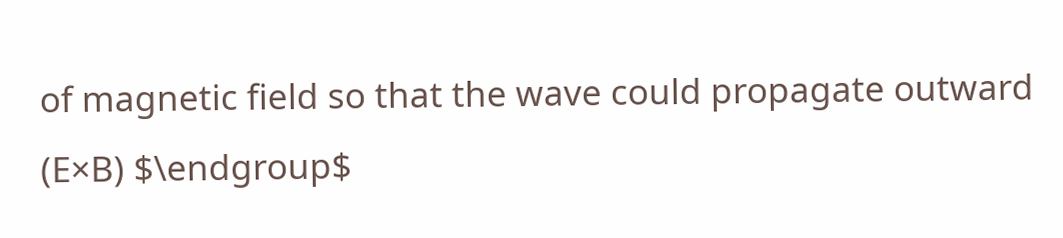of magnetic field so that the wave could propagate outward (E×B) $\endgroup$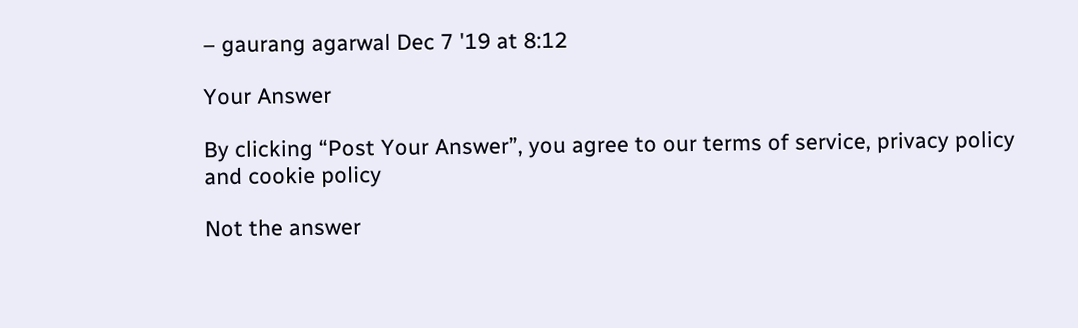– gaurang agarwal Dec 7 '19 at 8:12

Your Answer

By clicking “Post Your Answer”, you agree to our terms of service, privacy policy and cookie policy

Not the answer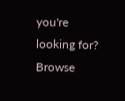you're looking for? Browse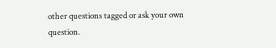other questions tagged or ask your own question.